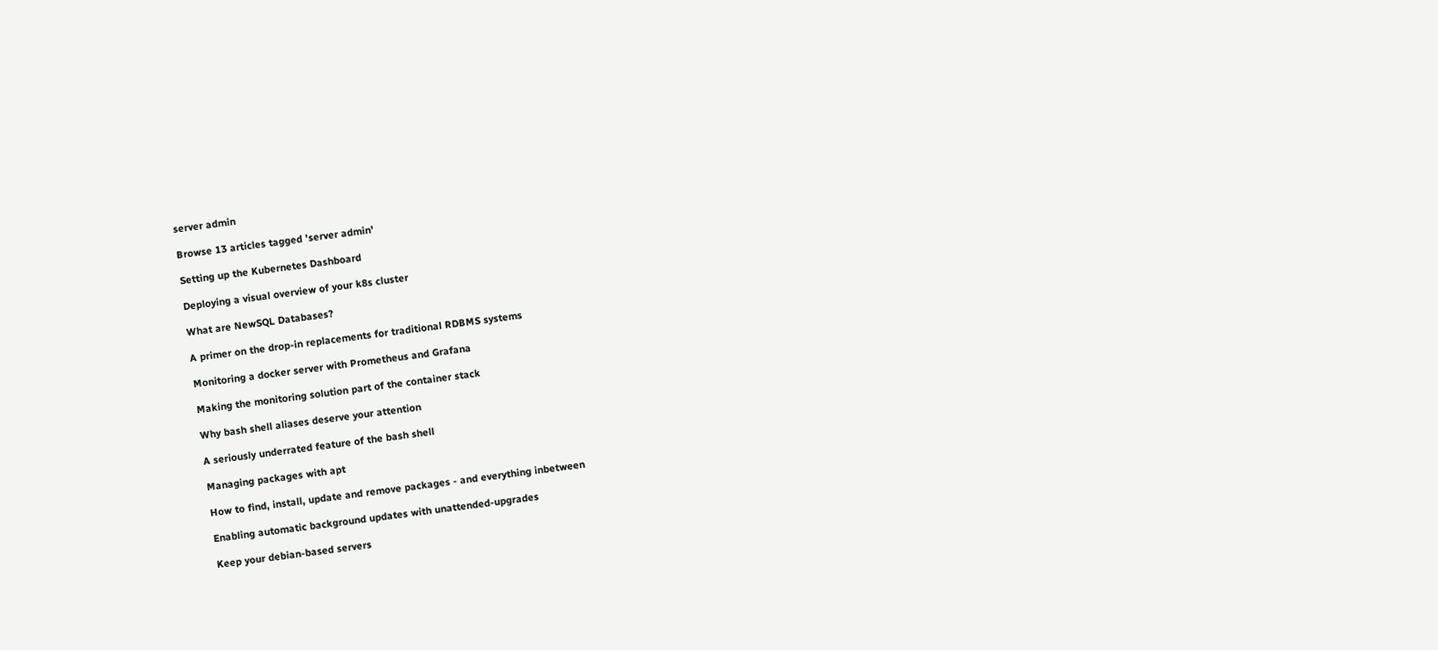server admin

Browse 13 articles tagged 'server admin'

Setting up the Kubernetes Dashboard

Deploying a visual overview of your k8s cluster

What are NewSQL Databases?

A primer on the drop-in replacements for traditional RDBMS systems

Monitoring a docker server with Prometheus and Grafana

Making the monitoring solution part of the container stack

Why bash shell aliases deserve your attention

A seriously underrated feature of the bash shell

Managing packages with apt

How to find, install, update and remove packages - and everything inbetween

Enabling automatic background updates with unattended-upgrades

Keep your debian-based servers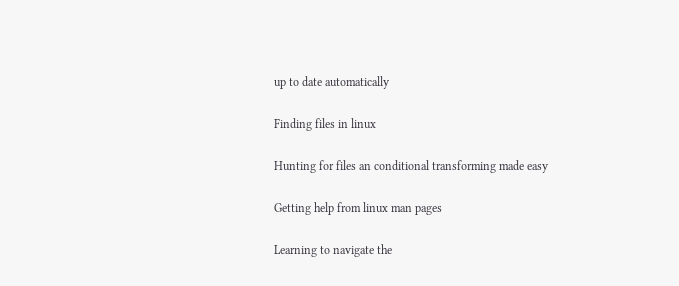up to date automatically

Finding files in linux

Hunting for files an conditional transforming made easy

Getting help from linux man pages

Learning to navigate the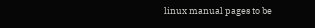linux manual pages to be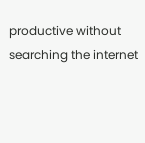productive without searching the internet